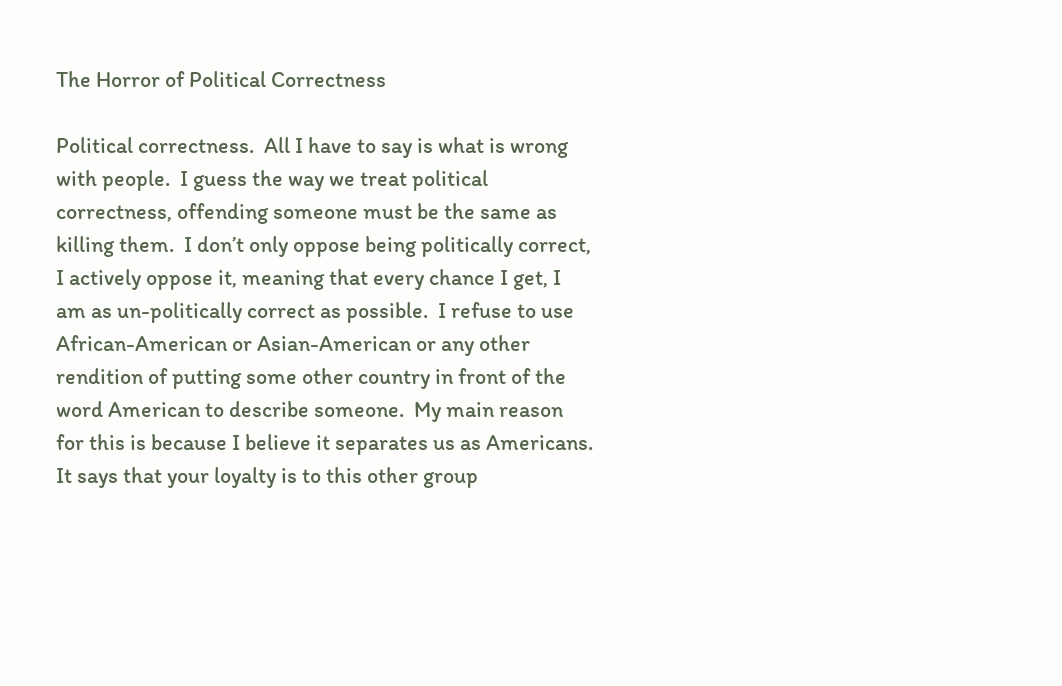The Horror of Political Correctness

Political correctness.  All I have to say is what is wrong with people.  I guess the way we treat political correctness, offending someone must be the same as killing them.  I don’t only oppose being politically correct, I actively oppose it, meaning that every chance I get, I am as un-politically correct as possible.  I refuse to use African-American or Asian-American or any other rendition of putting some other country in front of the word American to describe someone.  My main reason for this is because I believe it separates us as Americans.  It says that your loyalty is to this other group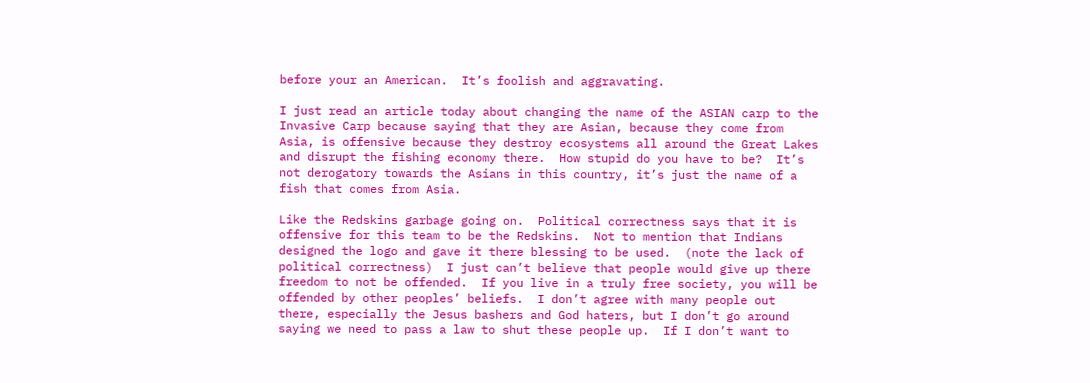before your an American.  It’s foolish and aggravating.

I just read an article today about changing the name of the ASIAN carp to the Invasive Carp because saying that they are Asian, because they come from Asia, is offensive because they destroy ecosystems all around the Great Lakes and disrupt the fishing economy there.  How stupid do you have to be?  It’s not derogatory towards the Asians in this country, it’s just the name of a fish that comes from Asia.

Like the Redskins garbage going on.  Political correctness says that it is offensive for this team to be the Redskins.  Not to mention that Indians designed the logo and gave it there blessing to be used.  (note the lack of political correctness)  I just can’t believe that people would give up there freedom to not be offended.  If you live in a truly free society, you will be offended by other peoples’ beliefs.  I don’t agree with many people out there, especially the Jesus bashers and God haters, but I don’t go around saying we need to pass a law to shut these people up.  If I don’t want to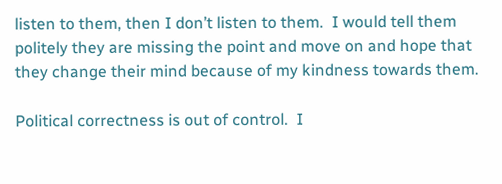listen to them, then I don’t listen to them.  I would tell them politely they are missing the point and move on and hope that they change their mind because of my kindness towards them.

Political correctness is out of control.  I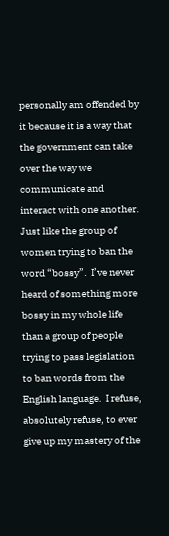personally am offended by it because it is a way that the government can take over the way we communicate and interact with one another.  Just like the group of women trying to ban the word “bossy”.  I’ve never heard of something more bossy in my whole life than a group of people trying to pass legislation to ban words from the English language.  I refuse, absolutely refuse, to ever give up my mastery of the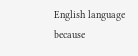English language because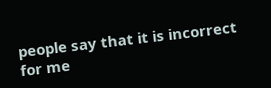people say that it is incorrect for me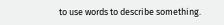to use words to describe something.